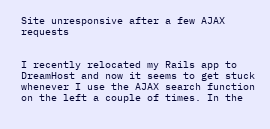Site unresponsive after a few AJAX requests


I recently relocated my Rails app to DreamHost and now it seems to get stuck whenever I use the AJAX search function on the left a couple of times. In the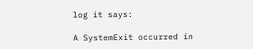log it says:

A SystemExit occurred in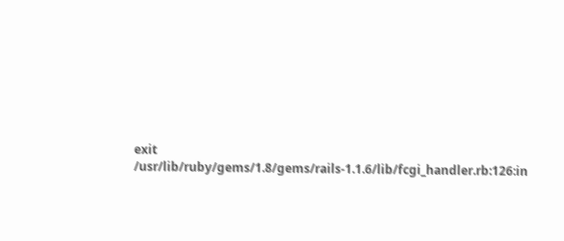exit /usr/lib/ruby/gems/1.8/gems/rails-1.1.6/lib/fcgi_handler.rb:126:in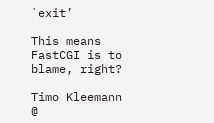`exit’

This means FastCGI is to blame, right?

Timo Kleemann @